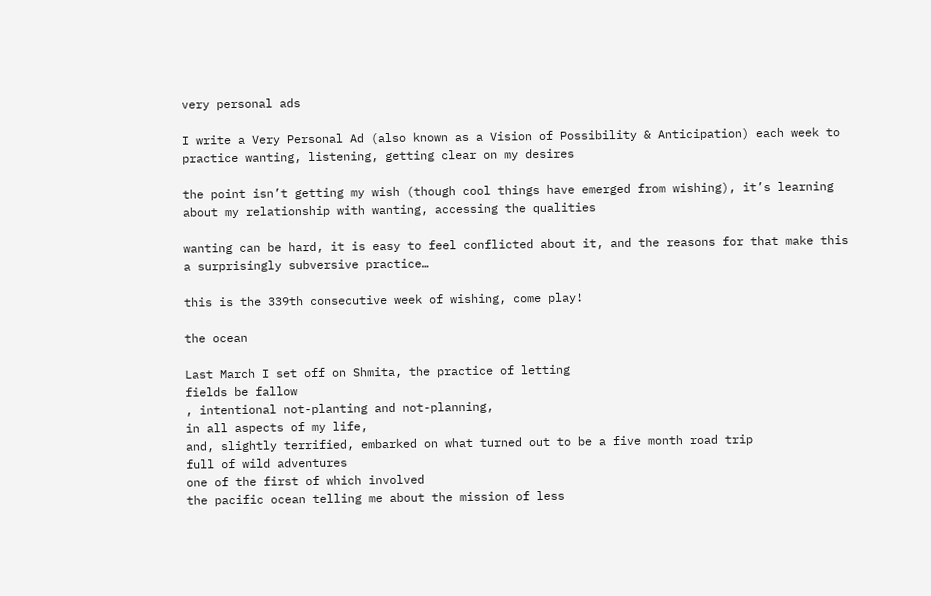very personal ads

I write a Very Personal Ad (also known as a Vision of Possibility & Anticipation) each week to practice wanting, listening, getting clear on my desires

the point isn’t getting my wish (though cool things have emerged from wishing), it’s learning about my relationship with wanting, accessing the qualities

wanting can be hard, it is easy to feel conflicted about it, and the reasons for that make this a surprisingly subversive practice…

this is the 339th consecutive week of wishing, come play!

the ocean

Last March I set off on Shmita, the practice of letting
fields be fallow
, intentional not-planting and not-planning,
in all aspects of my life,
and, slightly terrified, embarked on what turned out to be a five month road trip
full of wild adventures
one of the first of which involved
the pacific ocean telling me about the mission of less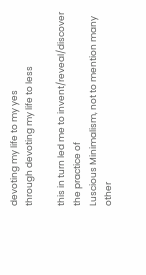devoting my life to my yes
through devoting my life to less

this in turn led me to invent/reveal/discover the practice of
Luscious Minimalism, not to mention many other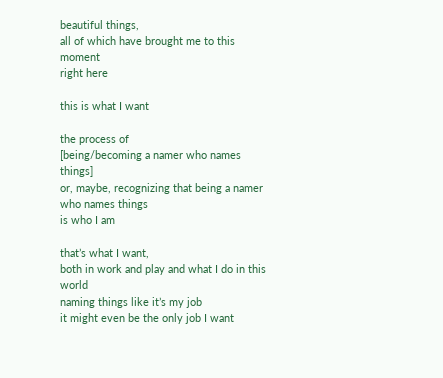beautiful things,
all of which have brought me to this moment
right here

this is what I want

the process of
[being/becoming a namer who names things]
or, maybe, recognizing that being a namer who names things
is who I am

that’s what I want,
both in work and play and what I do in this world
naming things like it’s my job
it might even be the only job I want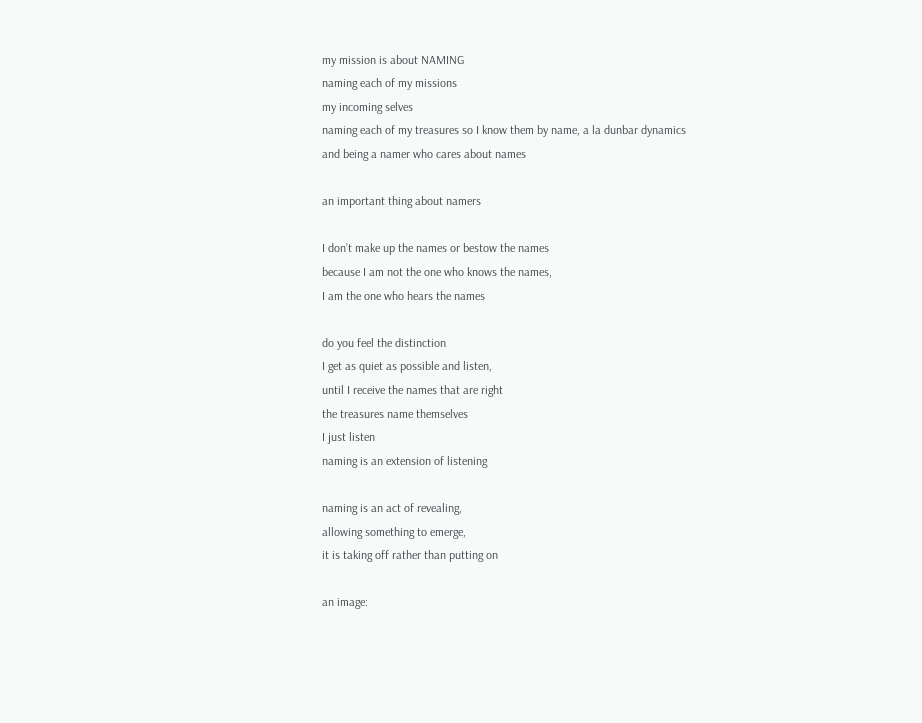my mission is about NAMING
naming each of my missions
my incoming selves
naming each of my treasures so I know them by name, a la dunbar dynamics
and being a namer who cares about names

an important thing about namers

I don’t make up the names or bestow the names
because I am not the one who knows the names,
I am the one who hears the names

do you feel the distinction
I get as quiet as possible and listen,
until I receive the names that are right
the treasures name themselves
I just listen
naming is an extension of listening

naming is an act of revealing,
allowing something to emerge,
it is taking off rather than putting on

an image: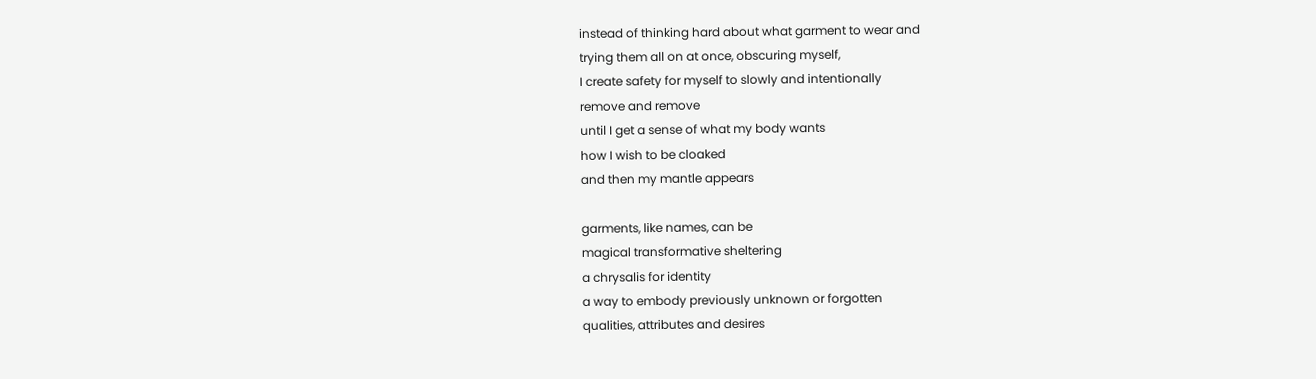instead of thinking hard about what garment to wear and
trying them all on at once, obscuring myself,
I create safety for myself to slowly and intentionally
remove and remove
until I get a sense of what my body wants
how I wish to be cloaked
and then my mantle appears

garments, like names, can be
magical transformative sheltering
a chrysalis for identity
a way to embody previously unknown or forgotten
qualities, attributes and desires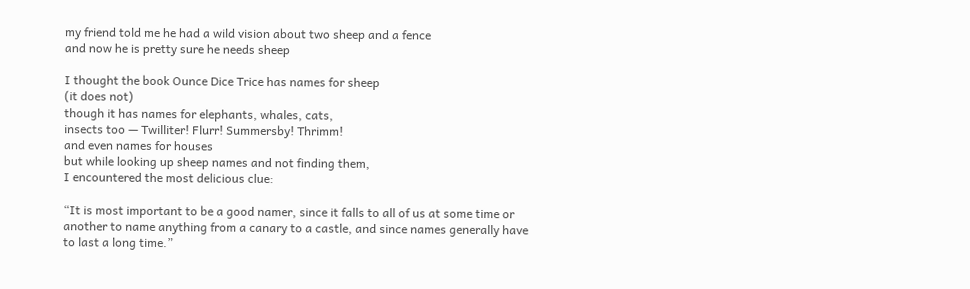my friend told me he had a wild vision about two sheep and a fence
and now he is pretty sure he needs sheep

I thought the book Ounce Dice Trice has names for sheep
(it does not)
though it has names for elephants, whales, cats,
insects too — Twilliter! Flurr! Summersby! Thrimm!
and even names for houses
but while looking up sheep names and not finding them,
I encountered the most delicious clue:

“It is most important to be a good namer, since it falls to all of us at some time or another to name anything from a canary to a castle, and since names generally have to last a long time.”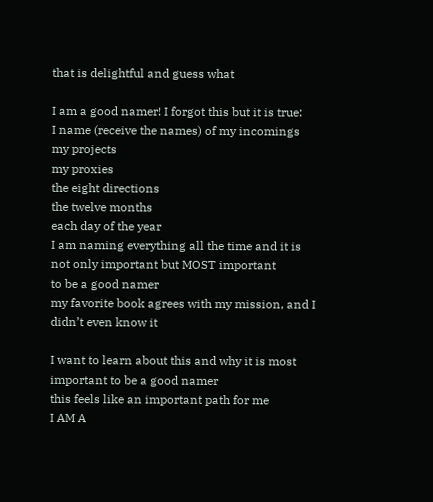that is delightful and guess what

I am a good namer! I forgot this but it is true:
I name (receive the names) of my incomings
my projects
my proxies
the eight directions
the twelve months
each day of the year
I am naming everything all the time and it is
not only important but MOST important
to be a good namer
my favorite book agrees with my mission, and I didn’t even know it

I want to learn about this and why it is most important to be a good namer
this feels like an important path for me
I AM A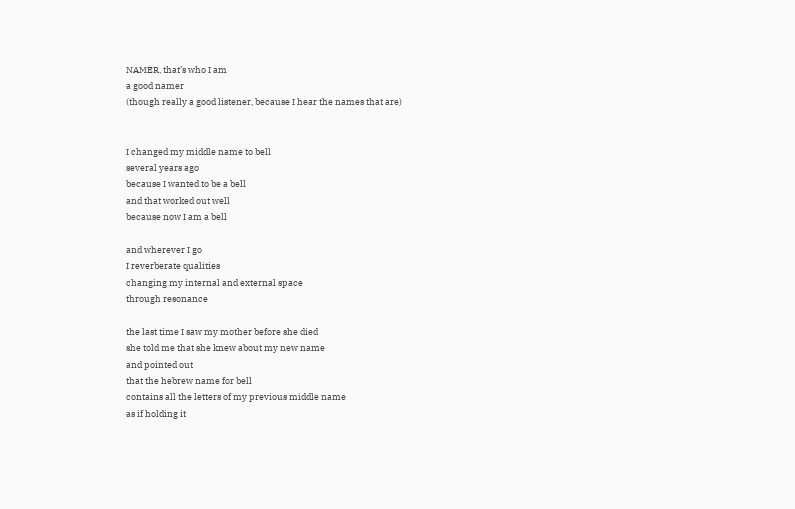NAMER, that’s who I am
a good namer
(though really a good listener, because I hear the names that are)


I changed my middle name to bell
several years ago
because I wanted to be a bell
and that worked out well
because now I am a bell

and wherever I go
I reverberate qualities
changing my internal and external space
through resonance

the last time I saw my mother before she died
she told me that she knew about my new name
and pointed out
that the hebrew name for bell
contains all the letters of my previous middle name
as if holding it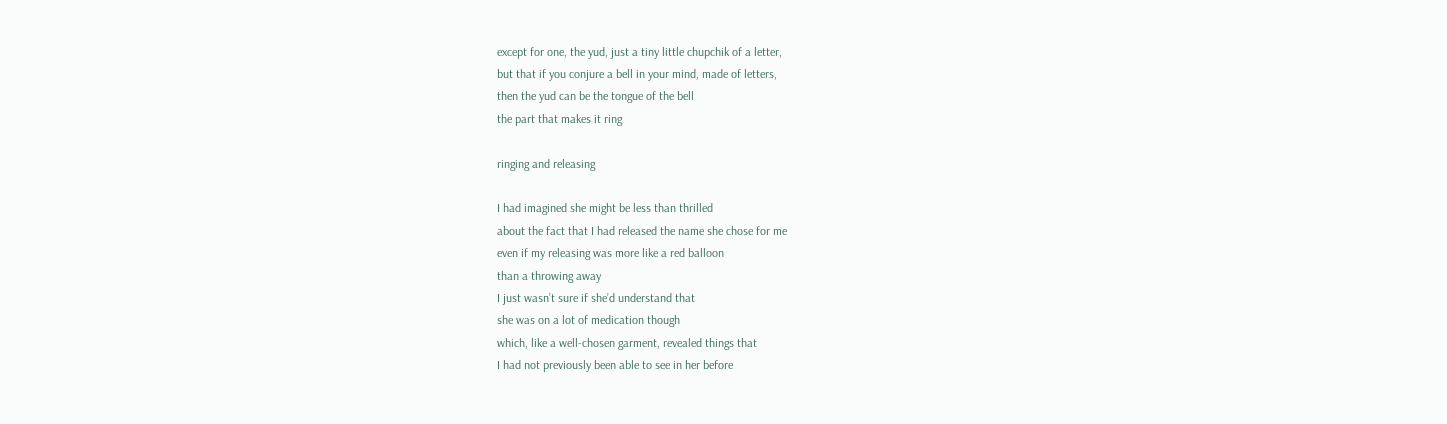except for one, the yud, just a tiny little chupchik of a letter,
but that if you conjure a bell in your mind, made of letters,
then the yud can be the tongue of the bell
the part that makes it ring

ringing and releasing

I had imagined she might be less than thrilled
about the fact that I had released the name she chose for me
even if my releasing was more like a red balloon
than a throwing away
I just wasn’t sure if she’d understand that
she was on a lot of medication though
which, like a well-chosen garment, revealed things that
I had not previously been able to see in her before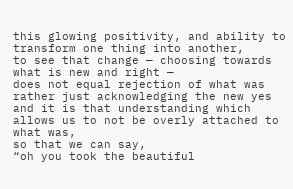this glowing positivity, and ability to transform one thing into another,
to see that change — choosing towards what is new and right —
does not equal rejection of what was
rather just acknowledging the new yes
and it is that understanding which allows us to not be overly attached to what was,
so that we can say,
“oh you took the beautiful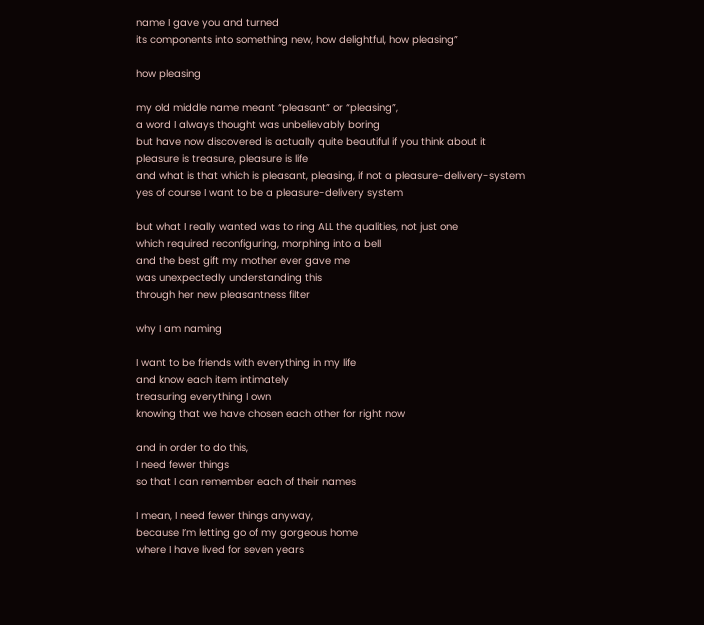name I gave you and turned
its components into something new, how delightful, how pleasing”

how pleasing

my old middle name meant “pleasant” or “pleasing”,
a word I always thought was unbelievably boring
but have now discovered is actually quite beautiful if you think about it
pleasure is treasure, pleasure is life
and what is that which is pleasant, pleasing, if not a pleasure-delivery-system
yes of course I want to be a pleasure-delivery system

but what I really wanted was to ring ALL the qualities, not just one
which required reconfiguring, morphing into a bell
and the best gift my mother ever gave me
was unexpectedly understanding this
through her new pleasantness filter

why I am naming

I want to be friends with everything in my life
and know each item intimately
treasuring everything I own
knowing that we have chosen each other for right now

and in order to do this,
I need fewer things
so that I can remember each of their names

I mean, I need fewer things anyway,
because I’m letting go of my gorgeous home
where I have lived for seven years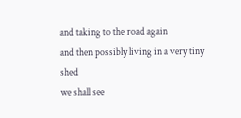and taking to the road again
and then possibly living in a very tiny shed
we shall see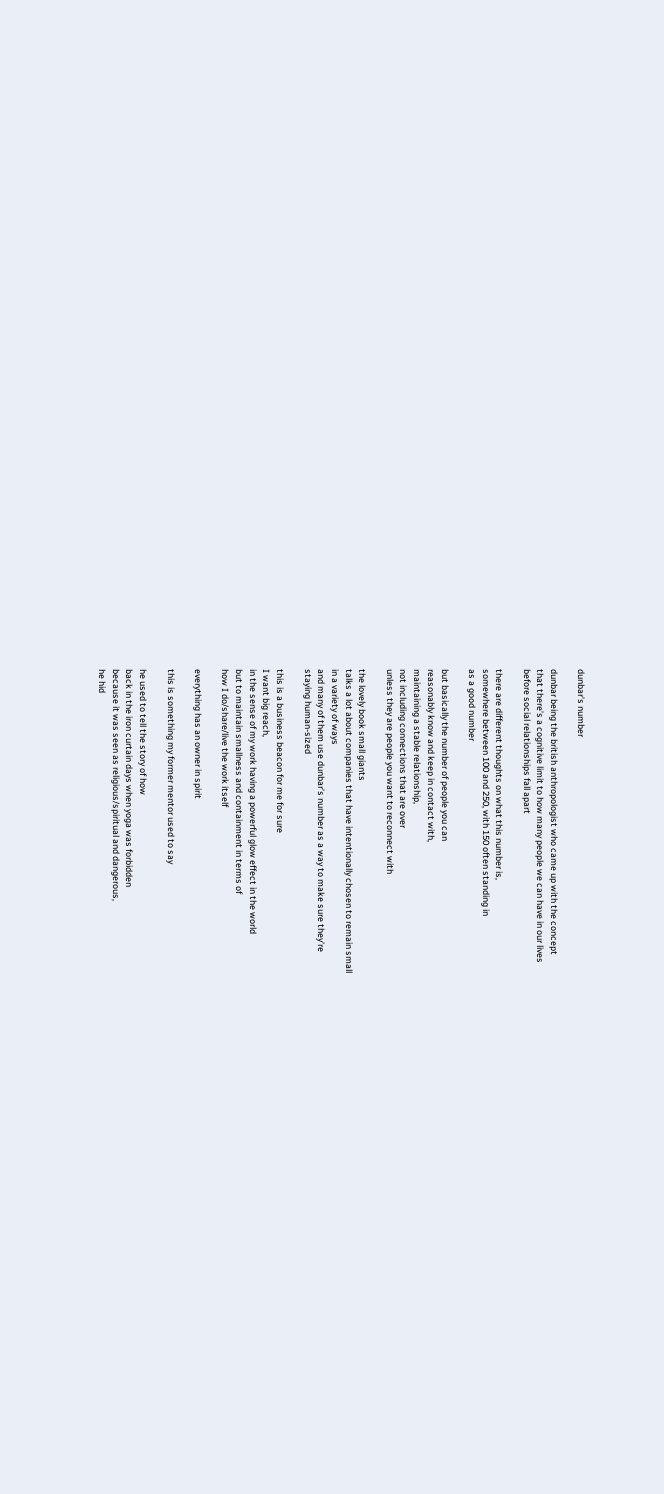dunbar’s number

dunbar being the british anthropologist who came up with the concept
that there’s a cognitive limit to how many people we can have in our lives
before social relationships fall apart

there are different thoughts on what this number is,
somewhere between 100 and 250, with 150 often standing in
as a good number

but basically the number of people you can
reasonably know and keep in contact with,
maintaining a stable relationship,
not including connections that are over
unless they are people you want to reconnect with

the lovely book small giants
talks a lot about companies that have intentionally chosen to remain small
in a variety of ways
and many of them use dunbar’s number as a way to make sure they’re
staying human-sized

this is a business beacon for me for sure
I want big reach,
in the sense of my work having a powerful glow effect in the world
but to maintain smallness and containment in terms of
how I do/share/live the work itself

everything has an owner in spirit

this is something my former mentor used to say

he used to tell the story of how
back in the iron curtain days when yoga was forbidden
because it was seen as religious/spiritual and dangerous,
he hid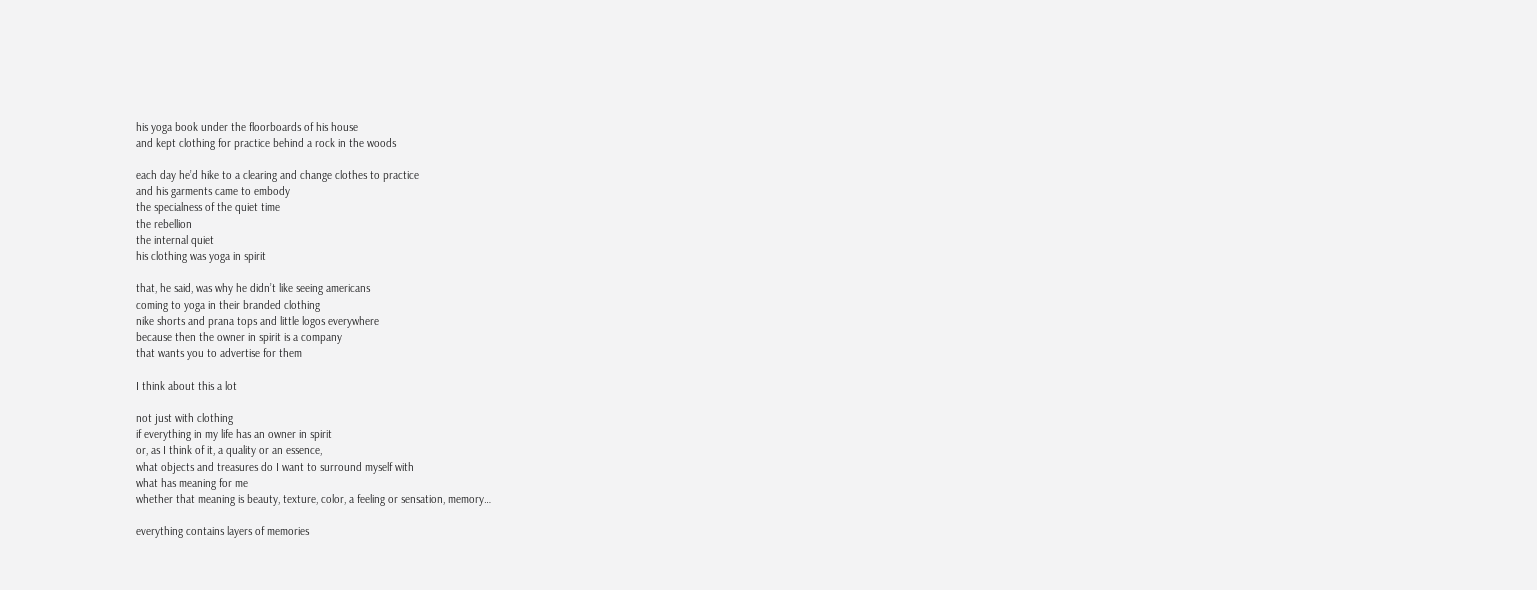his yoga book under the floorboards of his house
and kept clothing for practice behind a rock in the woods

each day he’d hike to a clearing and change clothes to practice
and his garments came to embody
the specialness of the quiet time
the rebellion
the internal quiet
his clothing was yoga in spirit

that, he said, was why he didn’t like seeing americans
coming to yoga in their branded clothing
nike shorts and prana tops and little logos everywhere
because then the owner in spirit is a company
that wants you to advertise for them

I think about this a lot

not just with clothing
if everything in my life has an owner in spirit
or, as I think of it, a quality or an essence,
what objects and treasures do I want to surround myself with
what has meaning for me
whether that meaning is beauty, texture, color, a feeling or sensation, memory…

everything contains layers of memories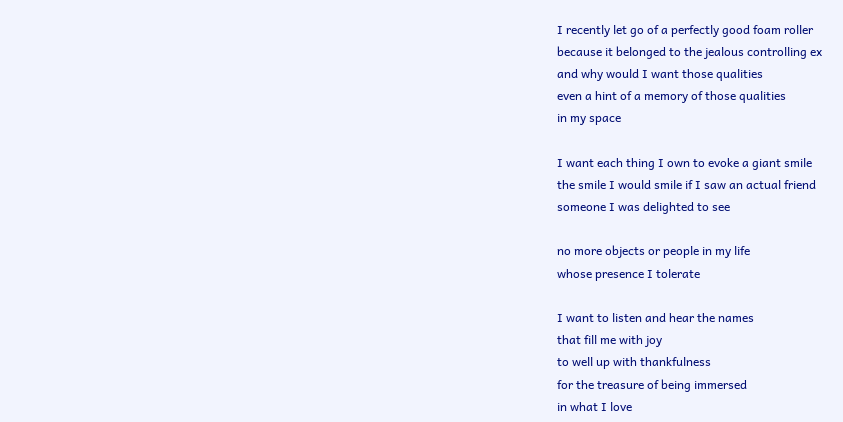I recently let go of a perfectly good foam roller
because it belonged to the jealous controlling ex
and why would I want those qualities
even a hint of a memory of those qualities
in my space

I want each thing I own to evoke a giant smile
the smile I would smile if I saw an actual friend
someone I was delighted to see

no more objects or people in my life
whose presence I tolerate

I want to listen and hear the names
that fill me with joy
to well up with thankfulness
for the treasure of being immersed
in what I love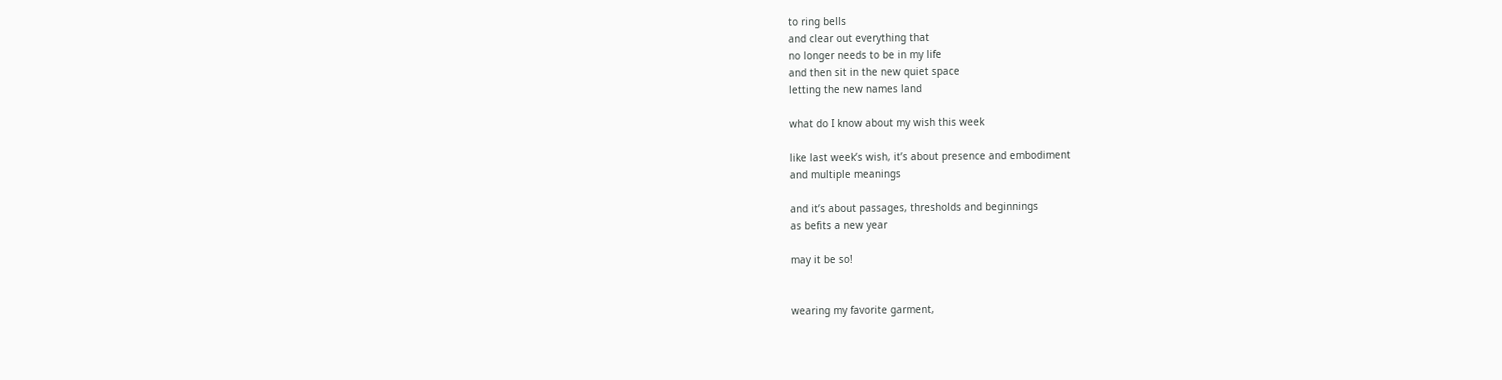to ring bells
and clear out everything that
no longer needs to be in my life
and then sit in the new quiet space
letting the new names land

what do I know about my wish this week

like last week’s wish, it’s about presence and embodiment
and multiple meanings

and it’s about passages, thresholds and beginnings
as befits a new year

may it be so!


wearing my favorite garment,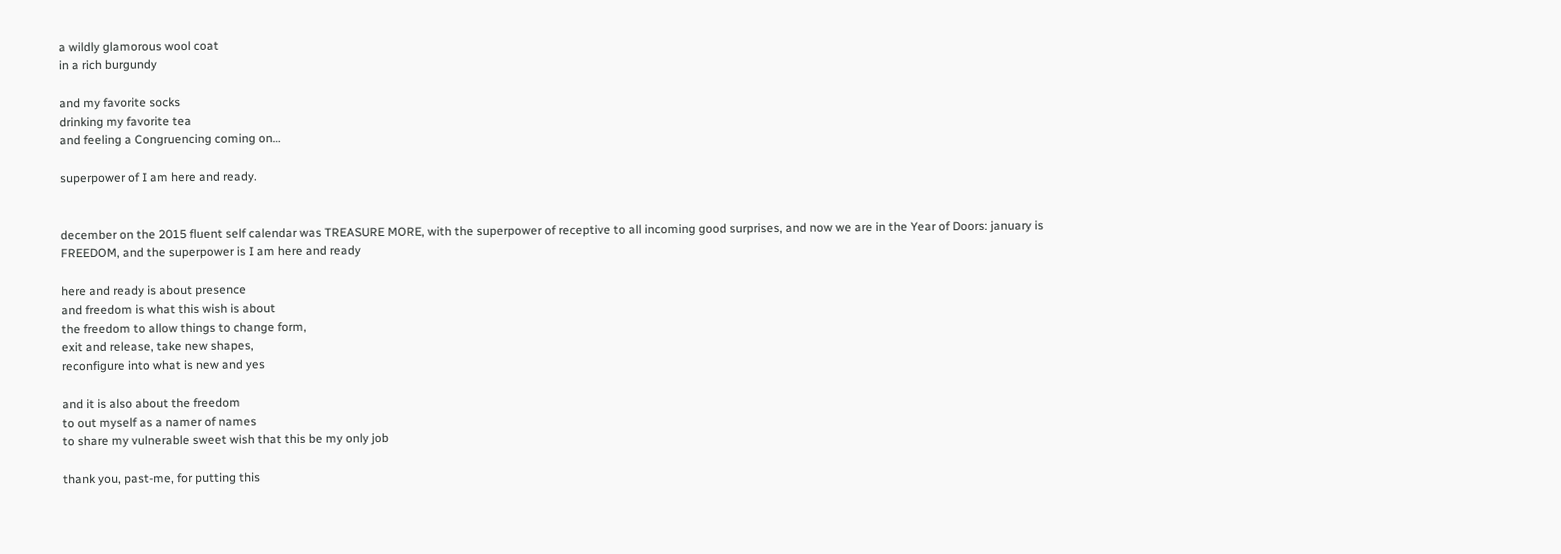a wildly glamorous wool coat
in a rich burgundy

and my favorite socks
drinking my favorite tea
and feeling a Congruencing coming on…

superpower of I am here and ready.


december on the 2015 fluent self calendar was TREASURE MORE, with the superpower of receptive to all incoming good surprises, and now we are in the Year of Doors: january is FREEDOM, and the superpower is I am here and ready

here and ready is about presence
and freedom is what this wish is about
the freedom to allow things to change form,
exit and release, take new shapes,
reconfigure into what is new and yes

and it is also about the freedom
to out myself as a namer of names
to share my vulnerable sweet wish that this be my only job

thank you, past-me, for putting this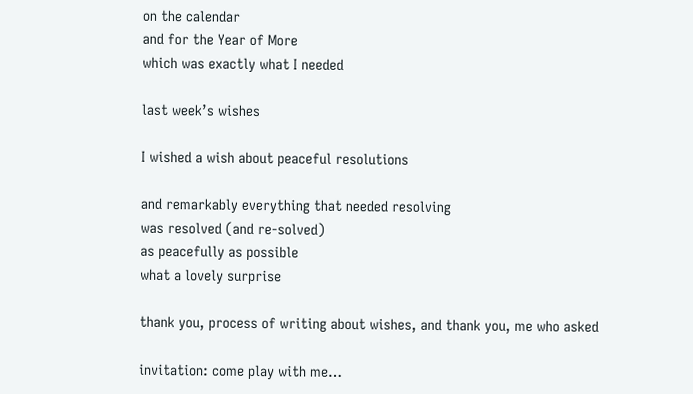on the calendar
and for the Year of More
which was exactly what I needed

last week’s wishes

I wished a wish about peaceful resolutions

and remarkably everything that needed resolving
was resolved (and re-solved)
as peacefully as possible
what a lovely surprise

thank you, process of writing about wishes, and thank you, me who asked

invitation: come play with me…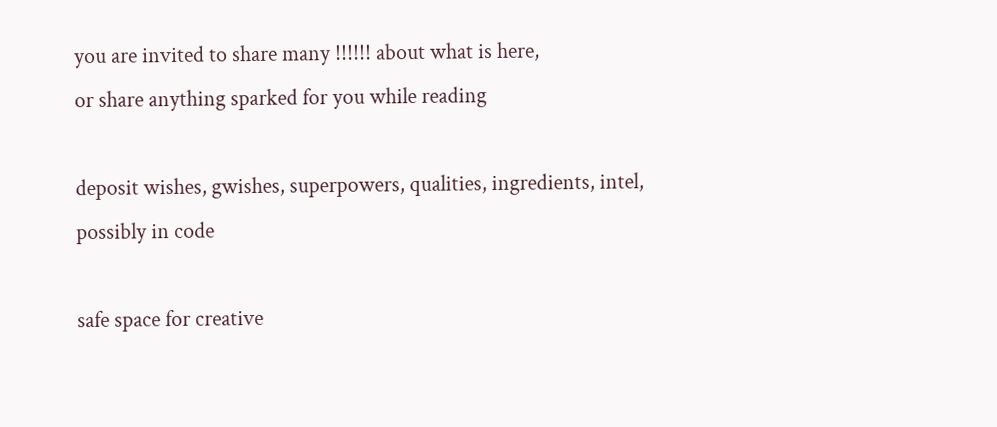you are invited to share many !!!!!! about what is here,
or share anything sparked for you while reading

deposit wishes, gwishes, superpowers, qualities, ingredients, intel, possibly in code

safe space for creative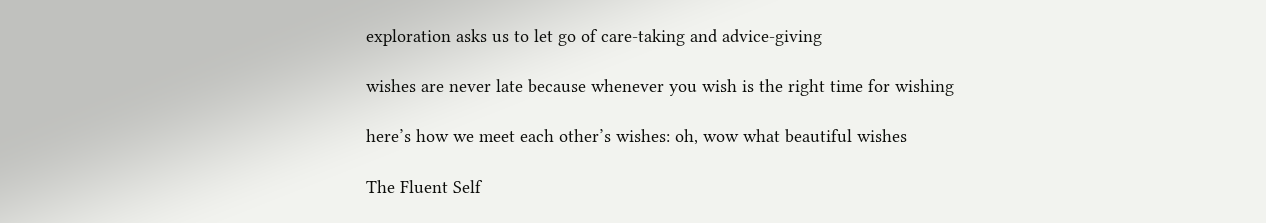exploration asks us to let go of care-taking and advice-giving

wishes are never late because whenever you wish is the right time for wishing

here’s how we meet each other’s wishes: oh, wow what beautiful wishes

The Fluent Self